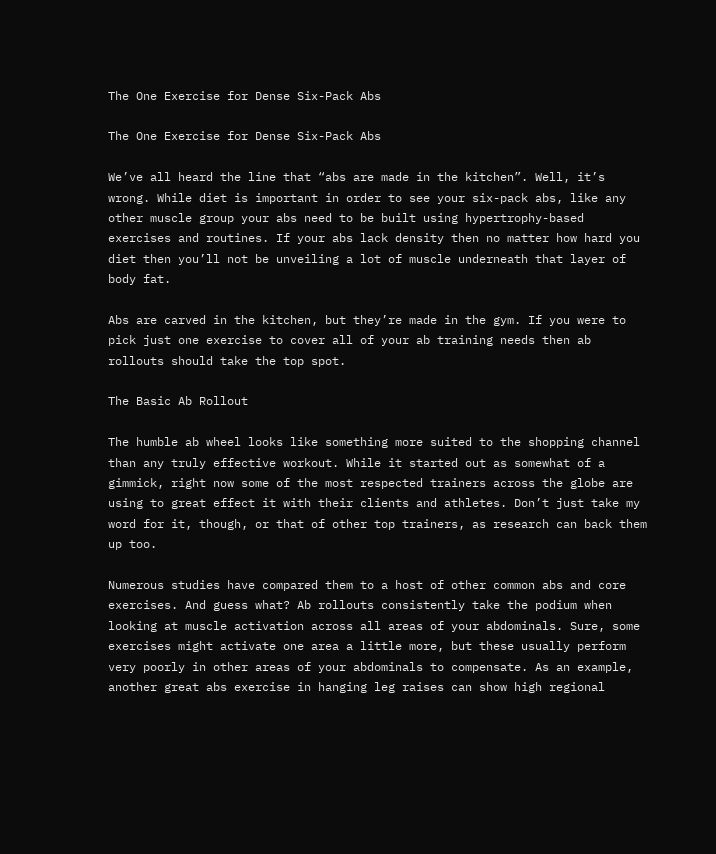The One Exercise for Dense Six-Pack Abs

The One Exercise for Dense Six-Pack Abs

We’ve all heard the line that “abs are made in the kitchen”. Well, it’s wrong. While diet is important in order to see your six-pack abs, like any other muscle group your abs need to be built using hypertrophy-based exercises and routines. If your abs lack density then no matter how hard you diet then you’ll not be unveiling a lot of muscle underneath that layer of body fat.

Abs are carved in the kitchen, but they’re made in the gym. If you were to pick just one exercise to cover all of your ab training needs then ab rollouts should take the top spot.

The Basic Ab Rollout

The humble ab wheel looks like something more suited to the shopping channel than any truly effective workout. While it started out as somewhat of a gimmick, right now some of the most respected trainers across the globe are using to great effect it with their clients and athletes. Don’t just take my word for it, though, or that of other top trainers, as research can back them up too.

Numerous studies have compared them to a host of other common abs and core exercises. And guess what? Ab rollouts consistently take the podium when looking at muscle activation across all areas of your abdominals. Sure, some exercises might activate one area a little more, but these usually perform very poorly in other areas of your abdominals to compensate. As an example, another great abs exercise in hanging leg raises can show high regional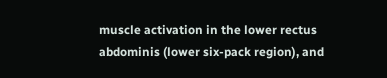muscle activation in the lower rectus abdominis (lower six-pack region), and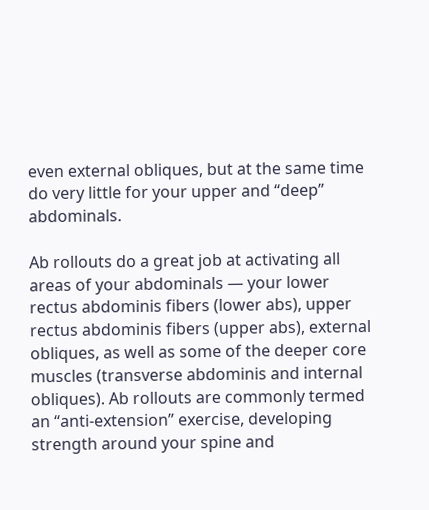even external obliques, but at the same time do very little for your upper and “deep” abdominals.

Ab rollouts do a great job at activating all areas of your abdominals — your lower rectus abdominis fibers (lower abs), upper rectus abdominis fibers (upper abs), external obliques, as well as some of the deeper core muscles (transverse abdominis and internal obliques). Ab rollouts are commonly termed an “anti-extension” exercise, developing strength around your spine and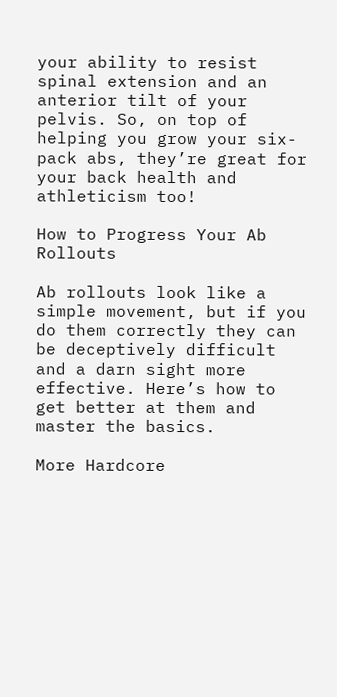your ability to resist spinal extension and an anterior tilt of your pelvis. So, on top of helping you grow your six-pack abs, they’re great for your back health and athleticism too!

How to Progress Your Ab Rollouts

Ab rollouts look like a simple movement, but if you do them correctly they can be deceptively difficult and a darn sight more effective. Here’s how to get better at them and master the basics.

More Hardcore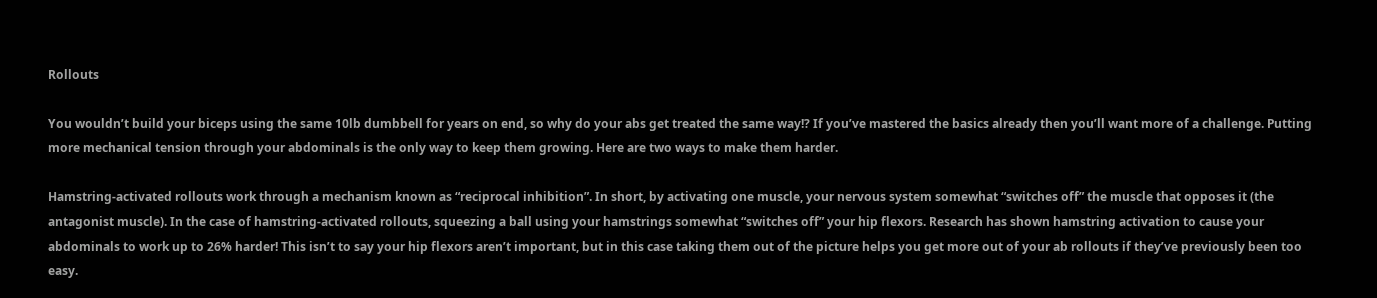Rollouts

You wouldn’t build your biceps using the same 10lb dumbbell for years on end, so why do your abs get treated the same way!? If you’ve mastered the basics already then you’ll want more of a challenge. Putting more mechanical tension through your abdominals is the only way to keep them growing. Here are two ways to make them harder.

Hamstring-activated rollouts work through a mechanism known as “reciprocal inhibition”. In short, by activating one muscle, your nervous system somewhat “switches off” the muscle that opposes it (the antagonist muscle). In the case of hamstring-activated rollouts, squeezing a ball using your hamstrings somewhat “switches off” your hip flexors. Research has shown hamstring activation to cause your abdominals to work up to 26% harder! This isn’t to say your hip flexors aren’t important, but in this case taking them out of the picture helps you get more out of your ab rollouts if they’ve previously been too easy.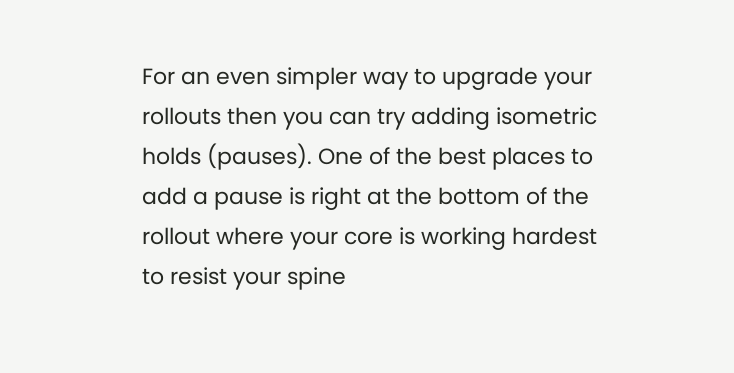For an even simpler way to upgrade your rollouts then you can try adding isometric holds (pauses). One of the best places to add a pause is right at the bottom of the rollout where your core is working hardest to resist your spine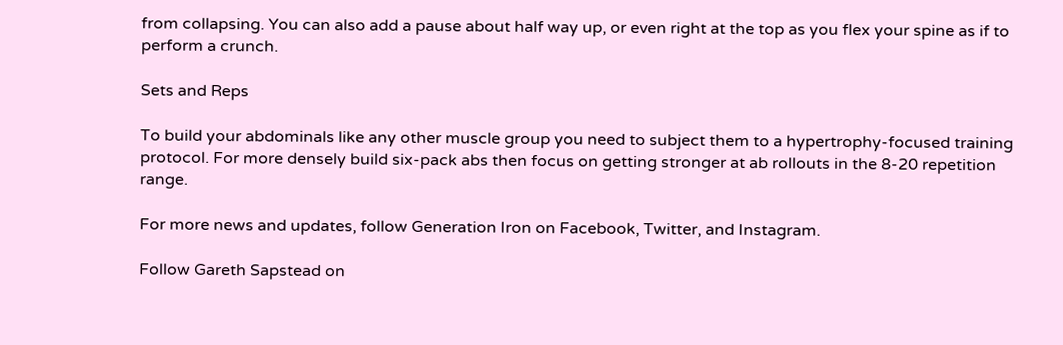from collapsing. You can also add a pause about half way up, or even right at the top as you flex your spine as if to perform a crunch.

Sets and Reps

To build your abdominals like any other muscle group you need to subject them to a hypertrophy-focused training protocol. For more densely build six-pack abs then focus on getting stronger at ab rollouts in the 8-20 repetition range.

For more news and updates, follow Generation Iron on Facebook, Twitter, and Instagram.

Follow Gareth Sapstead on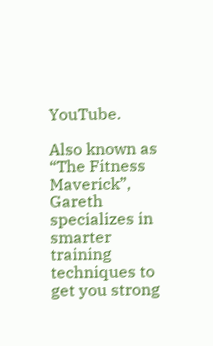YouTube.

Also known as “The Fitness Maverick”, Gareth specializes in smarter training techniques to get you strong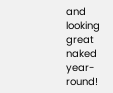and looking great naked year-round!